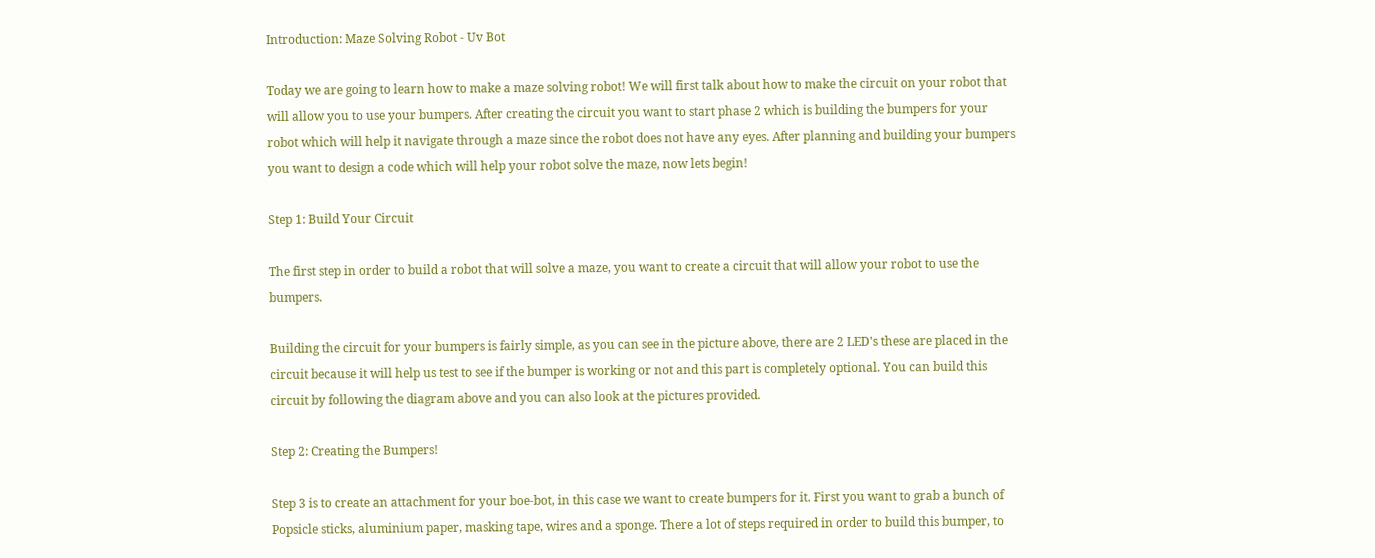Introduction: Maze Solving Robot - Uv Bot

Today we are going to learn how to make a maze solving robot! We will first talk about how to make the circuit on your robot that will allow you to use your bumpers. After creating the circuit you want to start phase 2 which is building the bumpers for your robot which will help it navigate through a maze since the robot does not have any eyes. After planning and building your bumpers you want to design a code which will help your robot solve the maze, now lets begin!

Step 1: Build Your Circuit

The first step in order to build a robot that will solve a maze, you want to create a circuit that will allow your robot to use the bumpers.

Building the circuit for your bumpers is fairly simple, as you can see in the picture above, there are 2 LED's these are placed in the circuit because it will help us test to see if the bumper is working or not and this part is completely optional. You can build this circuit by following the diagram above and you can also look at the pictures provided.

Step 2: Creating the Bumpers!

Step 3 is to create an attachment for your boe-bot, in this case we want to create bumpers for it. First you want to grab a bunch of Popsicle sticks, aluminium paper, masking tape, wires and a sponge. There a lot of steps required in order to build this bumper, to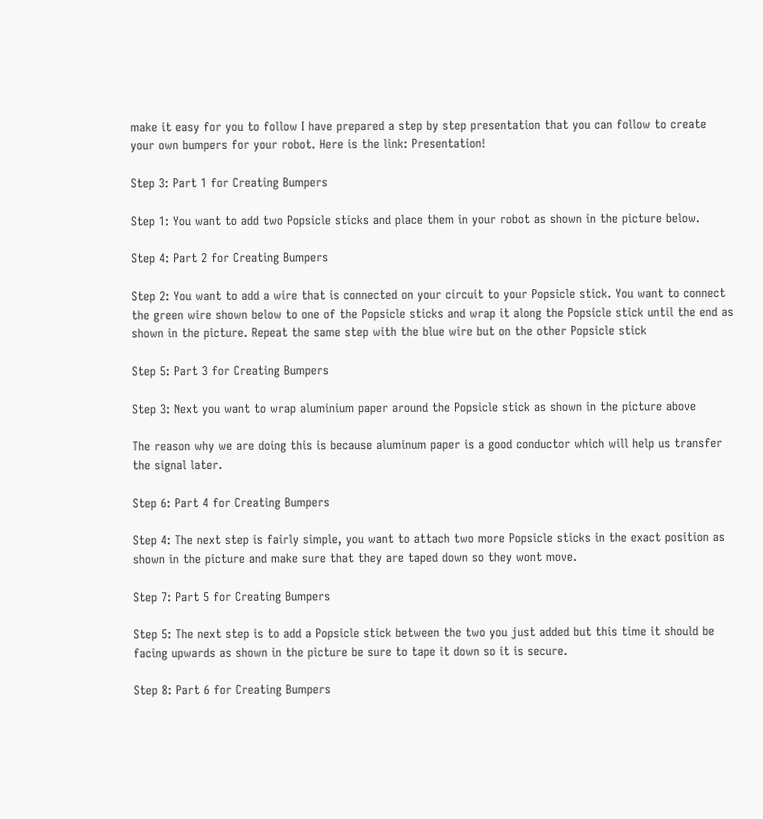make it easy for you to follow I have prepared a step by step presentation that you can follow to create your own bumpers for your robot. Here is the link: Presentation!

Step 3: Part 1 for Creating Bumpers

Step 1: You want to add two Popsicle sticks and place them in your robot as shown in the picture below.

Step 4: Part 2 for Creating Bumpers

Step 2: You want to add a wire that is connected on your circuit to your Popsicle stick. You want to connect the green wire shown below to one of the Popsicle sticks and wrap it along the Popsicle stick until the end as shown in the picture. Repeat the same step with the blue wire but on the other Popsicle stick

Step 5: Part 3 for Creating Bumpers

Step 3: Next you want to wrap aluminium paper around the Popsicle stick as shown in the picture above

The reason why we are doing this is because aluminum paper is a good conductor which will help us transfer the signal later.

Step 6: Part 4 for Creating Bumpers

Step 4: The next step is fairly simple, you want to attach two more Popsicle sticks in the exact position as shown in the picture and make sure that they are taped down so they wont move.

Step 7: Part 5 for Creating Bumpers

Step 5: The next step is to add a Popsicle stick between the two you just added but this time it should be facing upwards as shown in the picture be sure to tape it down so it is secure.

Step 8: Part 6 for Creating Bumpers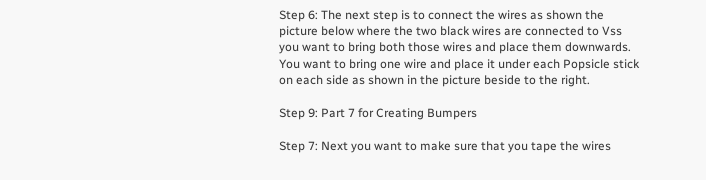Step 6: The next step is to connect the wires as shown the picture below where the two black wires are connected to Vss you want to bring both those wires and place them downwards. You want to bring one wire and place it under each Popsicle stick on each side as shown in the picture beside to the right.

Step 9: Part 7 for Creating Bumpers

Step 7: Next you want to make sure that you tape the wires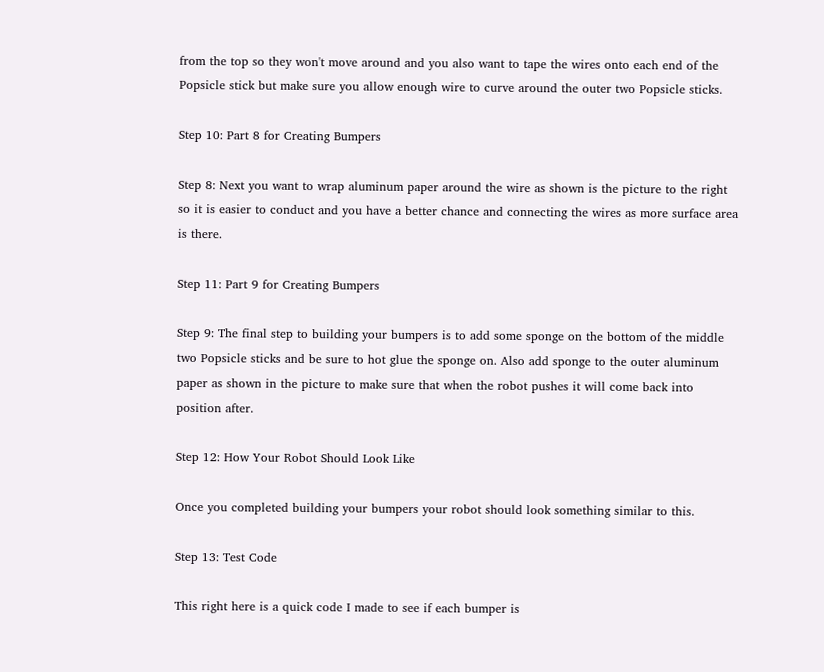from the top so they won't move around and you also want to tape the wires onto each end of the Popsicle stick but make sure you allow enough wire to curve around the outer two Popsicle sticks.

Step 10: Part 8 for Creating Bumpers

Step 8: Next you want to wrap aluminum paper around the wire as shown is the picture to the right so it is easier to conduct and you have a better chance and connecting the wires as more surface area is there.

Step 11: Part 9 for Creating Bumpers

Step 9: The final step to building your bumpers is to add some sponge on the bottom of the middle two Popsicle sticks and be sure to hot glue the sponge on. Also add sponge to the outer aluminum paper as shown in the picture to make sure that when the robot pushes it will come back into position after.

Step 12: How Your Robot Should Look Like

Once you completed building your bumpers your robot should look something similar to this.

Step 13: Test Code

This right here is a quick code I made to see if each bumper is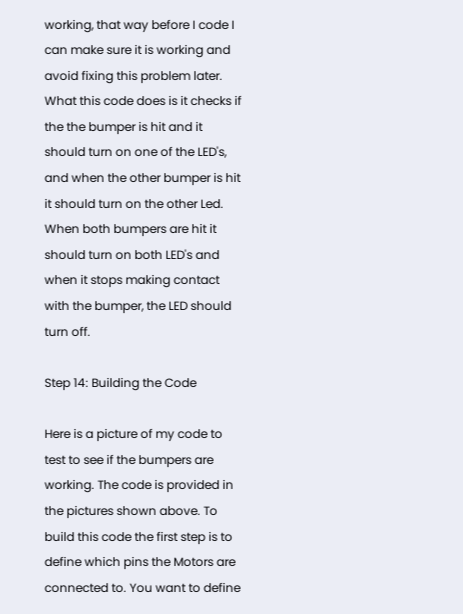working, that way before I code I can make sure it is working and avoid fixing this problem later. What this code does is it checks if the the bumper is hit and it should turn on one of the LED's, and when the other bumper is hit it should turn on the other Led. When both bumpers are hit it should turn on both LED's and when it stops making contact with the bumper, the LED should turn off.

Step 14: Building the Code

Here is a picture of my code to test to see if the bumpers are working. The code is provided in the pictures shown above. To build this code the first step is to define which pins the Motors are connected to. You want to define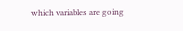which variables are going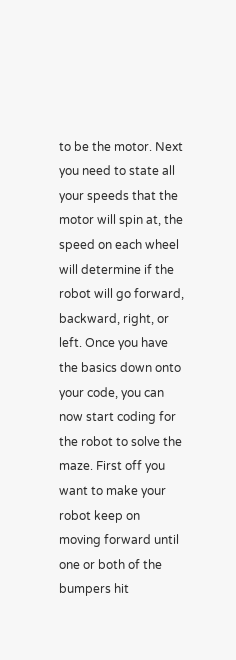to be the motor. Next you need to state all your speeds that the motor will spin at, the speed on each wheel will determine if the robot will go forward, backward, right, or left. Once you have the basics down onto your code, you can now start coding for the robot to solve the maze. First off you want to make your robot keep on moving forward until one or both of the bumpers hit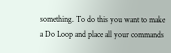something. To do this you want to make a Do Loop and place all your commands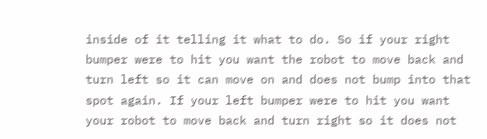inside of it telling it what to do. So if your right bumper were to hit you want the robot to move back and turn left so it can move on and does not bump into that spot again. If your left bumper were to hit you want your robot to move back and turn right so it does not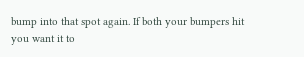bump into that spot again. If both your bumpers hit you want it to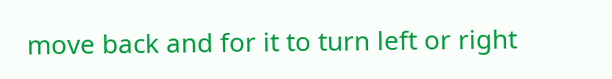move back and for it to turn left or right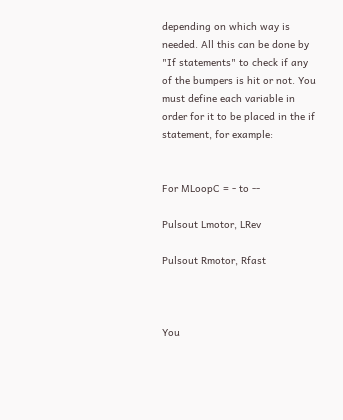depending on which way is needed. All this can be done by "If statements" to check if any of the bumpers is hit or not. You must define each variable in order for it to be placed in the if statement, for example:


For MLoopC = - to --

Pulsout Lmotor, LRev

Pulsout Rmotor, Rfast



You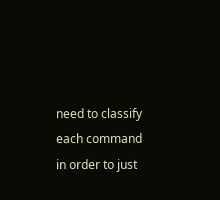need to classify each command in order to just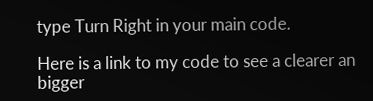type Turn Right in your main code.

Here is a link to my code to see a clearer an bigger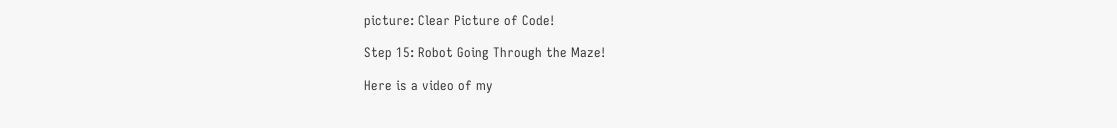picture: Clear Picture of Code!

Step 15: Robot Going Through the Maze!

Here is a video of my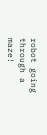robot going through a maze!